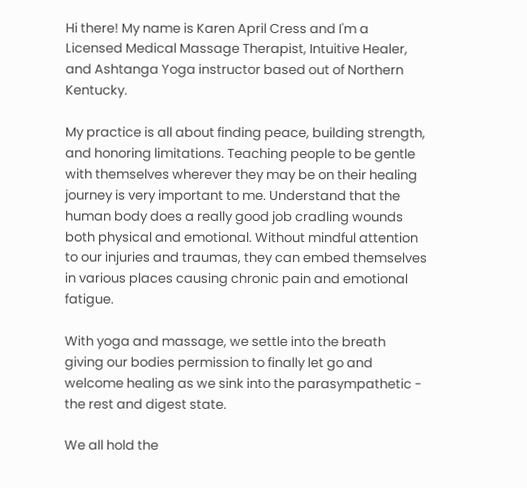Hi there! My name is Karen April Cress and I'm a Licensed Medical Massage Therapist, Intuitive Healer, and Ashtanga Yoga instructor based out of Northern Kentucky.

My practice is all about finding peace, building strength, and honoring limitations. Teaching people to be gentle with themselves wherever they may be on their healing journey is very important to me. Understand that the human body does a really good job cradling wounds both physical and emotional. Without mindful attention to our injuries and traumas, they can embed themselves in various places causing chronic pain and emotional fatigue.

With yoga and massage, we settle into the breath giving our bodies permission to finally let go and welcome healing as we sink into the parasympathetic - the rest and digest state.

We all hold the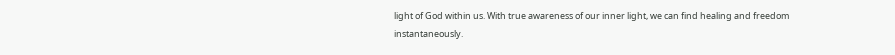light of God within us. With true awareness of our inner light, we can find healing and freedom instantaneously.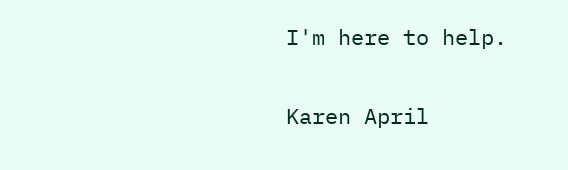I'm here to help.


Karen April